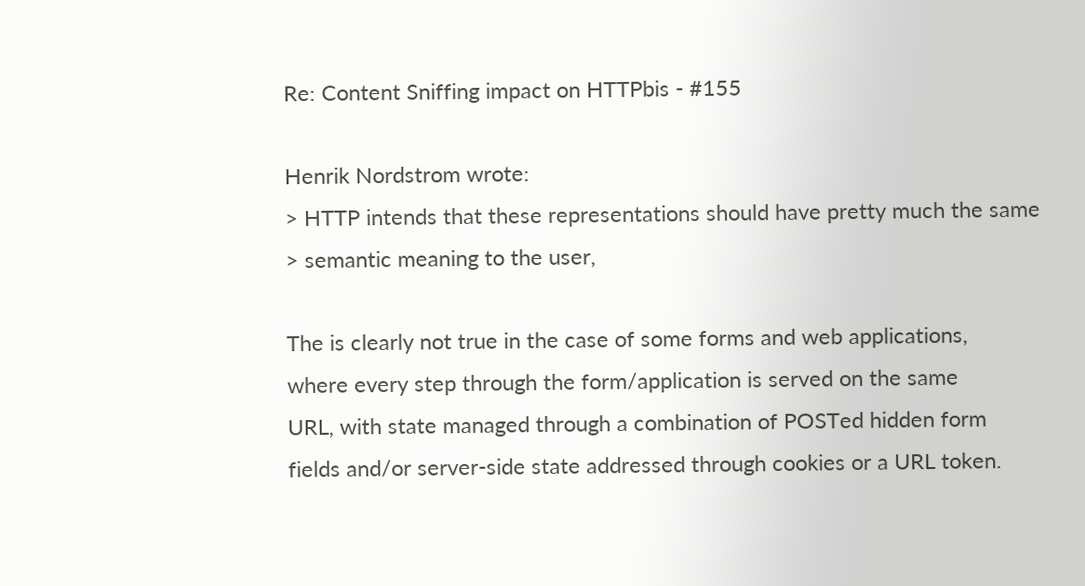Re: Content Sniffing impact on HTTPbis - #155

Henrik Nordstrom wrote:
> HTTP intends that these representations should have pretty much the same
> semantic meaning to the user,

The is clearly not true in the case of some forms and web applications,
where every step through the form/application is served on the same
URL, with state managed through a combination of POSTed hidden form
fields and/or server-side state addressed through cookies or a URL token.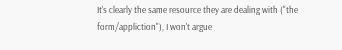It's clearly the same resource they are dealing with ("the
form/appliction"), I won't argue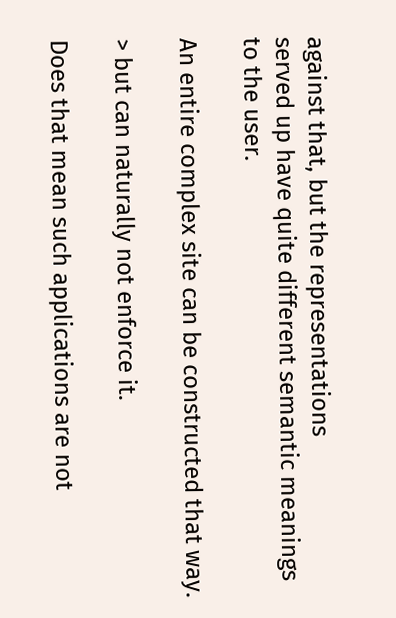against that, but the representations
served up have quite different semantic meanings to the user.

An entire complex site can be constructed that way.

> but can naturally not enforce it.

Does that mean such applications are not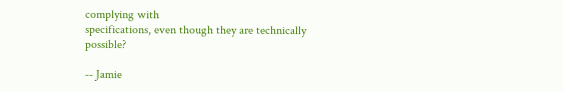complying with
specifications, even though they are technically possible?

-- Jamie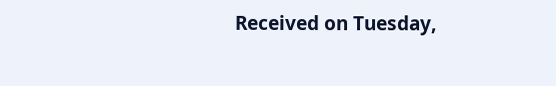Received on Tuesday,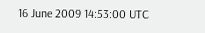16 June 2009 14:53:00 UTC